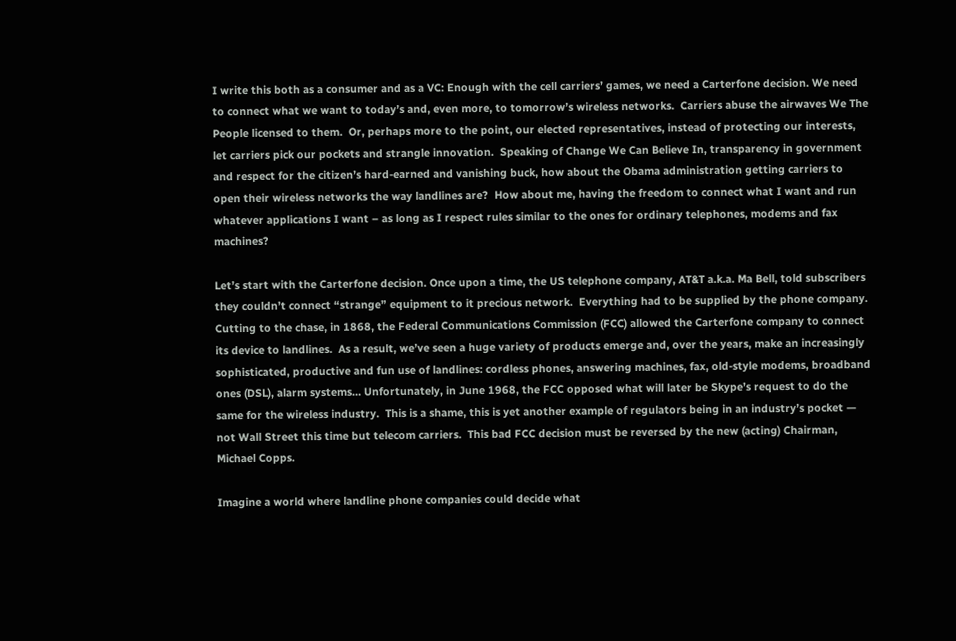I write this both as a consumer and as a VC: Enough with the cell carriers’ games, we need a Carterfone decision. We need to connect what we want to today’s and, even more, to tomorrow’s wireless networks.  Carriers abuse the airwaves We The People licensed to them.  Or, perhaps more to the point, our elected representatives, instead of protecting our interests, let carriers pick our pockets and strangle innovation.  Speaking of Change We Can Believe In, transparency in government and respect for the citizen’s hard-earned and vanishing buck, how about the Obama administration getting carriers to open their wireless networks the way landlines are?  How about me, having the freedom to connect what I want and run whatever applications I want – as long as I respect rules similar to the ones for ordinary telephones, modems and fax machines?

Let’s start with the Carterfone decision. Once upon a time, the US telephone company, AT&T a.k.a. Ma Bell, told subscribers they couldn’t connect “strange” equipment to it precious network.  Everything had to be supplied by the phone company.  Cutting to the chase, in 1868, the Federal Communications Commission (FCC) allowed the Carterfone company to connect its device to landlines.  As a result, we’ve seen a huge variety of products emerge and, over the years, make an increasingly sophisticated, productive and fun use of landlines: cordless phones, answering machines, fax, old-style modems, broadband ones (DSL), alarm systems… Unfortunately, in June 1968, the FCC opposed what will later be Skype’s request to do the same for the wireless industry.  This is a shame, this is yet another example of regulators being in an industry’s pocket — not Wall Street this time but telecom carriers.  This bad FCC decision must be reversed by the new (acting) Chairman, Michael Copps.

Imagine a world where landline phone companies could decide what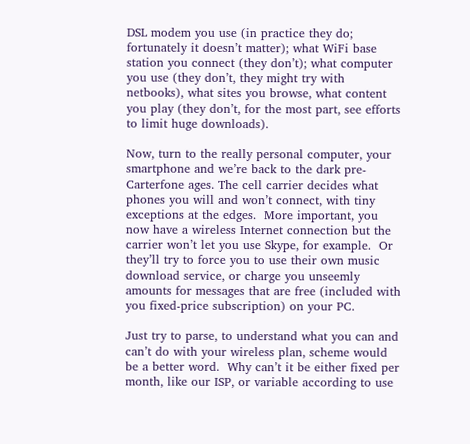DSL modem you use (in practice they do; fortunately it doesn’t matter); what WiFi base station you connect (they don’t); what computer you use (they don’t, they might try with netbooks), what sites you browse, what content you play (they don’t, for the most part, see efforts to limit huge downloads).

Now, turn to the really personal computer, your smartphone and we’re back to the dark pre-Carterfone ages. The cell carrier decides what phones you will and won’t connect, with tiny exceptions at the edges.  More important, you now have a wireless Internet connection but the carrier won’t let you use Skype, for example.  Or they’ll try to force you to use their own music download service, or charge you unseemly amounts for messages that are free (included with you fixed-price subscription) on your PC.

Just try to parse, to understand what you can and can’t do with your wireless plan, scheme would be a better word.  Why can’t it be either fixed per month, like our ISP, or variable according to use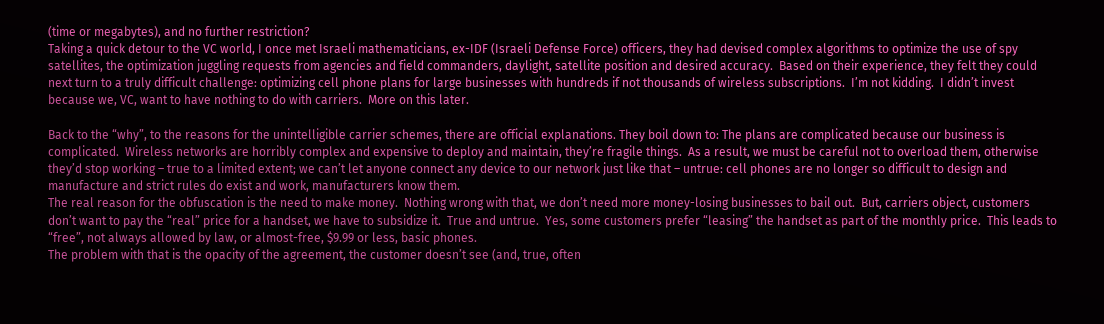(time or megabytes), and no further restriction?
Taking a quick detour to the VC world, I once met Israeli mathematicians, ex-IDF (Israeli Defense Force) officers, they had devised complex algorithms to optimize the use of spy satellites, the optimization juggling requests from agencies and field commanders, daylight, satellite position and desired accuracy.  Based on their experience, they felt they could next turn to a truly difficult challenge: optimizing cell phone plans for large businesses with hundreds if not thousands of wireless subscriptions.  I’m not kidding.  I didn’t invest because we, VC, want to have nothing to do with carriers.  More on this later.

Back to the “why”, to the reasons for the unintelligible carrier schemes, there are official explanations. They boil down to: The plans are complicated because our business is complicated.  Wireless networks are horribly complex and expensive to deploy and maintain, they’re fragile things.  As a result, we must be careful not to overload them, otherwise they’d stop working – true to a limited extent; we can’t let anyone connect any device to our network just like that – untrue: cell phones are no longer so difficult to design and manufacture and strict rules do exist and work, manufacturers know them.
The real reason for the obfuscation is the need to make money.  Nothing wrong with that, we don’t need more money-losing businesses to bail out.  But, carriers object, customers don’t want to pay the “real” price for a handset, we have to subsidize it.  True and untrue.  Yes, some customers prefer “leasing” the handset as part of the monthly price.  This leads to “free”, not always allowed by law, or almost-free, $9.99 or less, basic phones.
The problem with that is the opacity of the agreement, the customer doesn’t see (and, true, often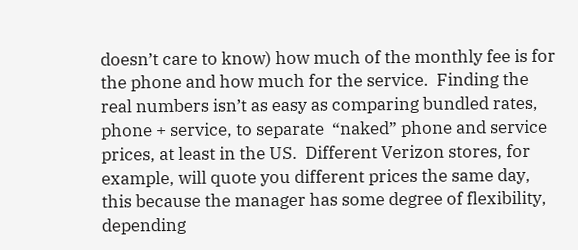doesn’t care to know) how much of the monthly fee is for the phone and how much for the service.  Finding the real numbers isn’t as easy as comparing bundled rates, phone + service, to separate  “naked” phone and service prices, at least in the US.  Different Verizon stores, for example, will quote you different prices the same day, this because the manager has some degree of flexibility, depending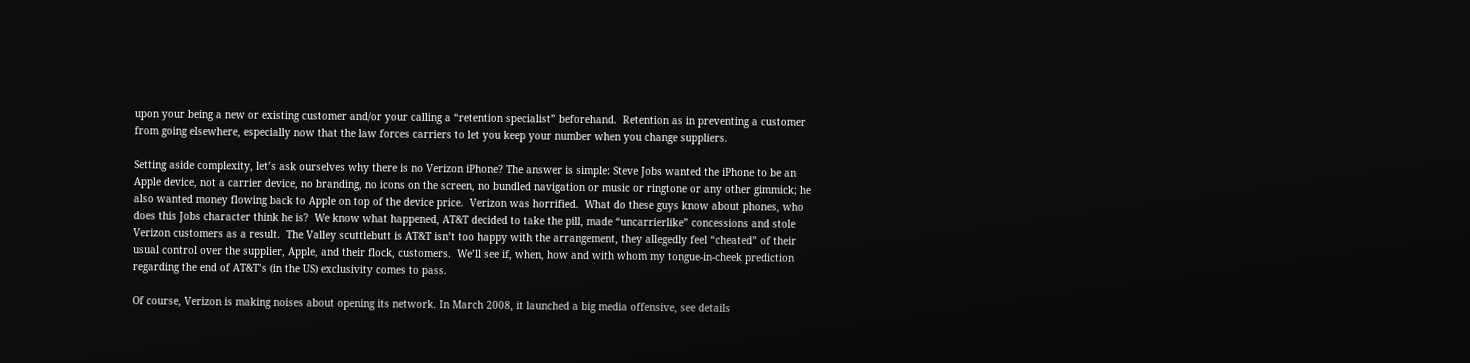upon your being a new or existing customer and/or your calling a “retention specialist” beforehand.  Retention as in preventing a customer from going elsewhere, especially now that the law forces carriers to let you keep your number when you change suppliers.

Setting aside complexity, let’s ask ourselves why there is no Verizon iPhone? The answer is simple: Steve Jobs wanted the iPhone to be an Apple device, not a carrier device, no branding, no icons on the screen, no bundled navigation or music or ringtone or any other gimmick; he also wanted money flowing back to Apple on top of the device price.  Verizon was horrified.  What do these guys know about phones, who does this Jobs character think he is?  We know what happened, AT&T decided to take the pill, made “uncarrierlike” concessions and stole Verizon customers as a result.  The Valley scuttlebutt is AT&T isn’t too happy with the arrangement, they allegedly feel “cheated” of their usual control over the supplier, Apple, and their flock, customers.  We’ll see if, when, how and with whom my tongue-in-cheek prediction regarding the end of AT&T’s (in the US) exclusivity comes to pass.

Of course, Verizon is making noises about opening its network. In March 2008, it launched a big media offensive, see details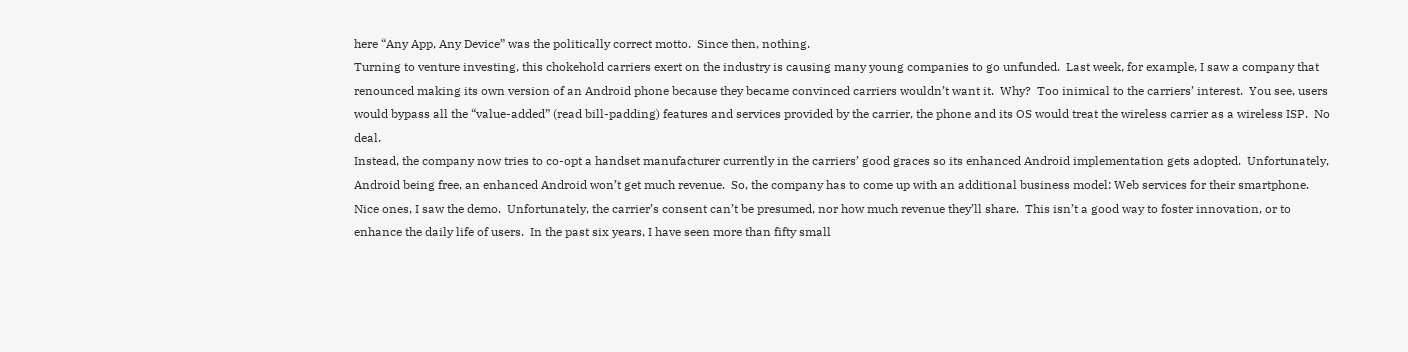here “Any App, Any Device” was the politically correct motto.  Since then, nothing.
Turning to venture investing, this chokehold carriers exert on the industry is causing many young companies to go unfunded.  Last week, for example, I saw a company that renounced making its own version of an Android phone because they became convinced carriers wouldn’t want it.  Why?  Too inimical to the carriers’ interest.  You see, users would bypass all the “value-added” (read bill-padding) features and services provided by the carrier, the phone and its OS would treat the wireless carrier as a wireless ISP.  No deal.
Instead, the company now tries to co-opt a handset manufacturer currently in the carriers’ good graces so its enhanced Android implementation gets adopted.  Unfortunately, Android being free, an enhanced Android won’t get much revenue.  So, the company has to come up with an additional business model: Web services for their smartphone.  Nice ones, I saw the demo.  Unfortunately, the carrier’s consent can’t be presumed, nor how much revenue they’ll share.  This isn’t a good way to foster innovation, or to enhance the daily life of users.  In the past six years, I have seen more than fifty small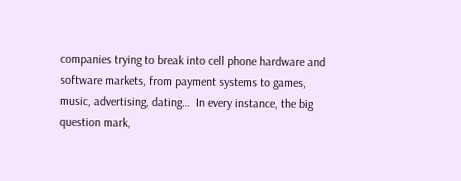companies trying to break into cell phone hardware and software markets, from payment systems to games, music, advertising, dating…  In every instance, the big question mark,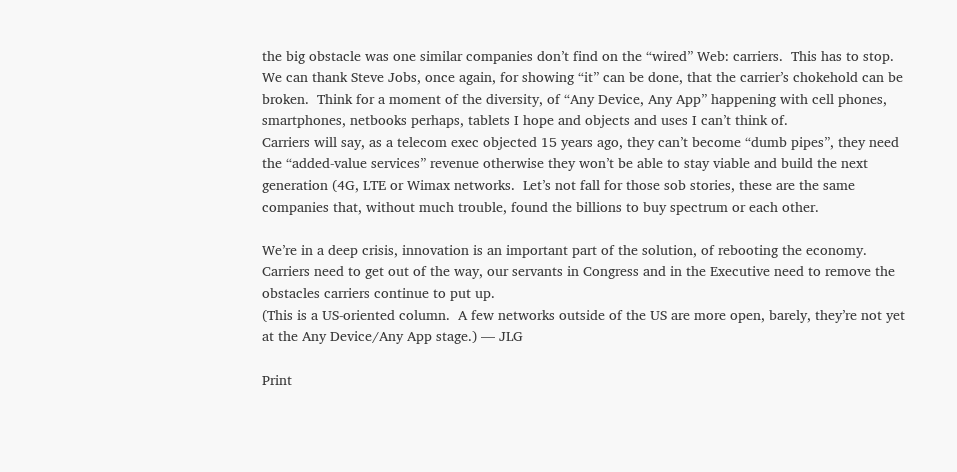the big obstacle was one similar companies don’t find on the “wired” Web: carriers.  This has to stop.  We can thank Steve Jobs, once again, for showing “it” can be done, that the carrier’s chokehold can be broken.  Think for a moment of the diversity, of “Any Device, Any App” happening with cell phones, smartphones, netbooks perhaps, tablets I hope and objects and uses I can’t think of.
Carriers will say, as a telecom exec objected 15 years ago, they can’t become “dumb pipes”, they need the “added-value services” revenue otherwise they won’t be able to stay viable and build the next generation (4G, LTE or Wimax networks.  Let’s not fall for those sob stories, these are the same companies that, without much trouble, found the billions to buy spectrum or each other.

We’re in a deep crisis, innovation is an important part of the solution, of rebooting the economy.  Carriers need to get out of the way, our servants in Congress and in the Executive need to remove the obstacles carriers continue to put up.
(This is a US-oriented column.  A few networks outside of the US are more open, barely, they’re not yet at the Any Device/Any App stage.) — JLG

Print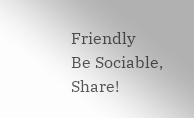Friendly
Be Sociable, Share!